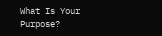What Is Your Purpose?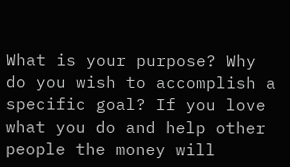What is your purpose? Why do you wish to accomplish a specific goal? If you love what you do and help other people the money will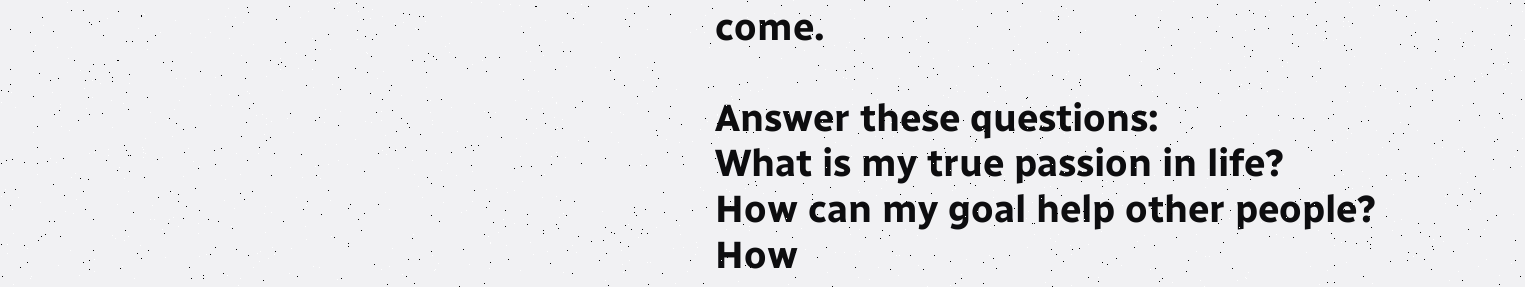come.

Answer these questions:
What is my true passion in life?
How can my goal help other people?
How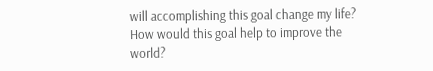will accomplishing this goal change my life?
How would this goal help to improve the world?